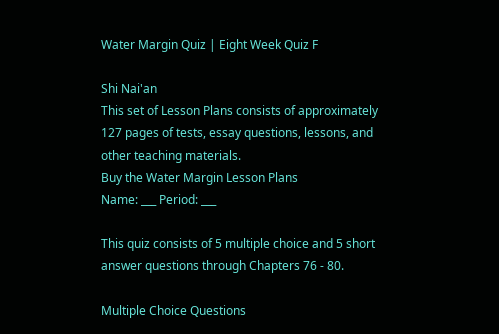Water Margin Quiz | Eight Week Quiz F

Shi Nai'an
This set of Lesson Plans consists of approximately 127 pages of tests, essay questions, lessons, and other teaching materials.
Buy the Water Margin Lesson Plans
Name: ___ Period: ___

This quiz consists of 5 multiple choice and 5 short answer questions through Chapters 76 - 80.

Multiple Choice Questions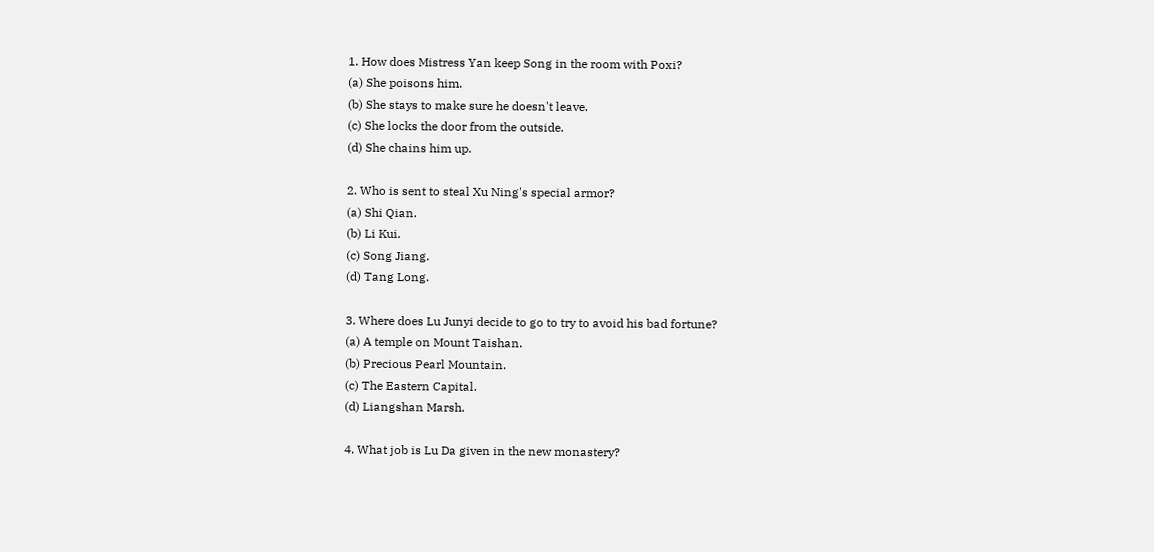1. How does Mistress Yan keep Song in the room with Poxi?
(a) She poisons him.
(b) She stays to make sure he doesn't leave.
(c) She locks the door from the outside.
(d) She chains him up.

2. Who is sent to steal Xu Ning's special armor?
(a) Shi Qian.
(b) Li Kui.
(c) Song Jiang.
(d) Tang Long.

3. Where does Lu Junyi decide to go to try to avoid his bad fortune?
(a) A temple on Mount Taishan.
(b) Precious Pearl Mountain.
(c) The Eastern Capital.
(d) Liangshan Marsh.

4. What job is Lu Da given in the new monastery?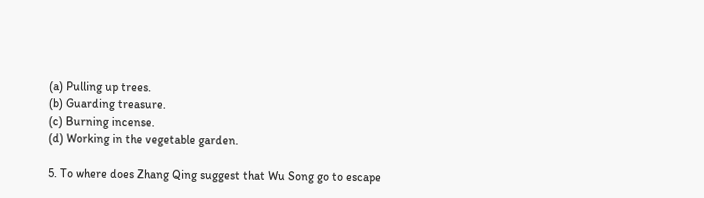(a) Pulling up trees.
(b) Guarding treasure.
(c) Burning incense.
(d) Working in the vegetable garden.

5. To where does Zhang Qing suggest that Wu Song go to escape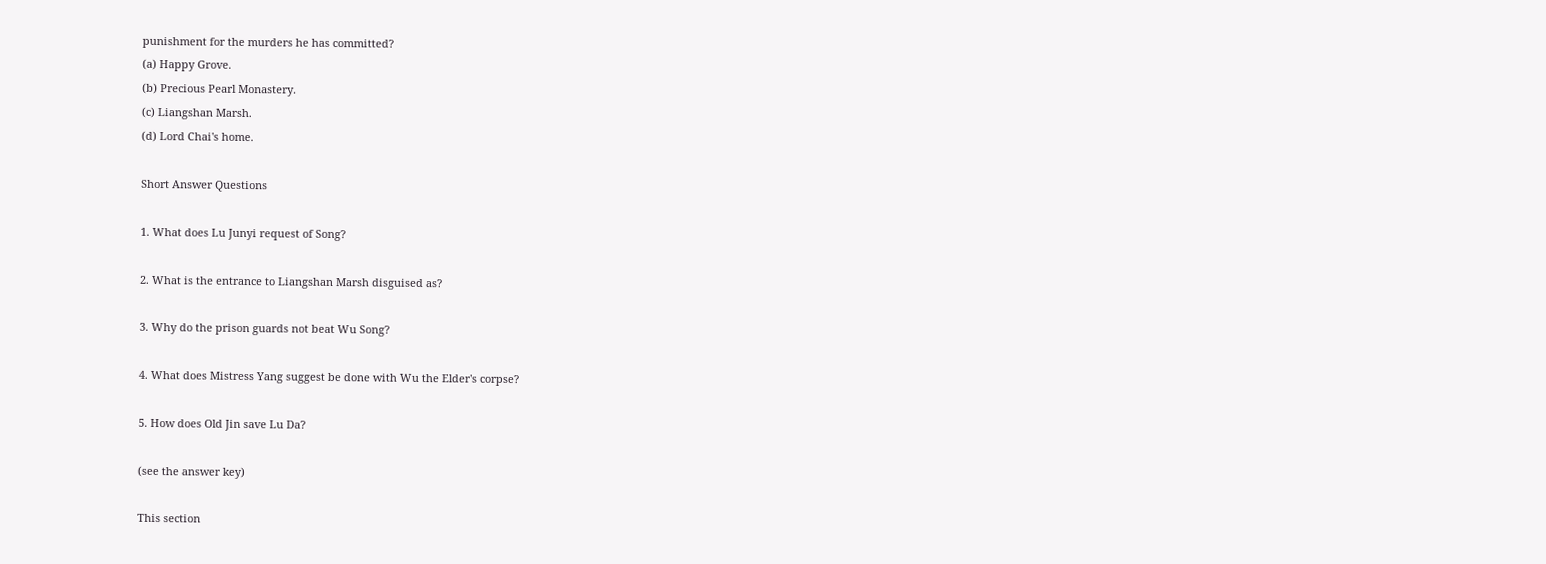punishment for the murders he has committed?
(a) Happy Grove.
(b) Precious Pearl Monastery.
(c) Liangshan Marsh.
(d) Lord Chai's home.

Short Answer Questions

1. What does Lu Junyi request of Song?

2. What is the entrance to Liangshan Marsh disguised as?

3. Why do the prison guards not beat Wu Song?

4. What does Mistress Yang suggest be done with Wu the Elder's corpse?

5. How does Old Jin save Lu Da?

(see the answer key)

This section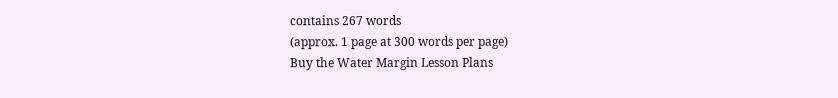contains 267 words
(approx. 1 page at 300 words per page)
Buy the Water Margin Lesson Plans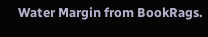Water Margin from BookRags.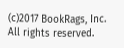(c)2017 BookRags, Inc. All rights reserved.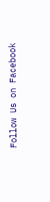Follow Us on Facebook